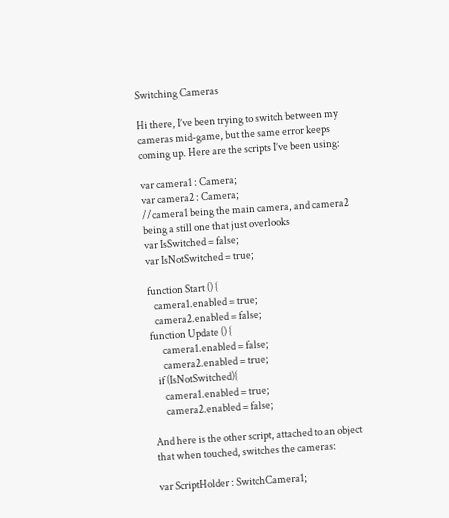Switching Cameras

Hi there, I’ve been trying to switch between my cameras mid-game, but the same error keeps coming up. Here are the scripts I’ve been using:

var camera1 : Camera;
var camera2 : Camera;
//camera1 being the main camera, and camera2 being a still one that just overlooks
var IsSwitched = false;
var IsNotSwitched = true;

function Start () {
   camera1.enabled = true;
   camera2.enabled = false;
function Update () {
      camera1.enabled = false;
      camera2.enabled = true;
   if (IsNotSwitched){
      camera1.enabled = true;
      camera2.enabled = false;

And here is the other script, attached to an object that when touched, switches the cameras:

var ScriptHolder : SwitchCamera1;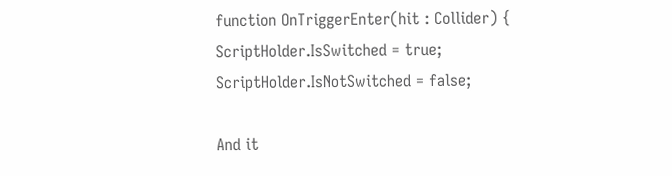function OnTriggerEnter(hit : Collider) {
ScriptHolder.IsSwitched = true;
ScriptHolder.IsNotSwitched = false;

And it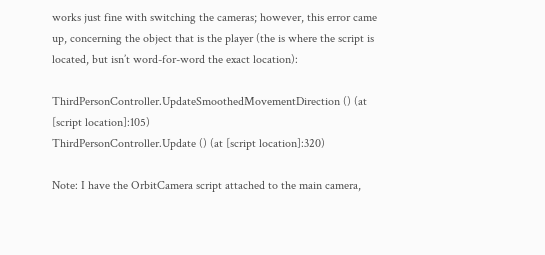works just fine with switching the cameras; however, this error came up, concerning the object that is the player (the is where the script is located, but isn’t word-for-word the exact location):

ThirdPersonController.UpdateSmoothedMovementDirection () (at [script location]:105)
ThirdPersonController.Update () (at [script location]:320)

Note: I have the OrbitCamera script attached to the main camera,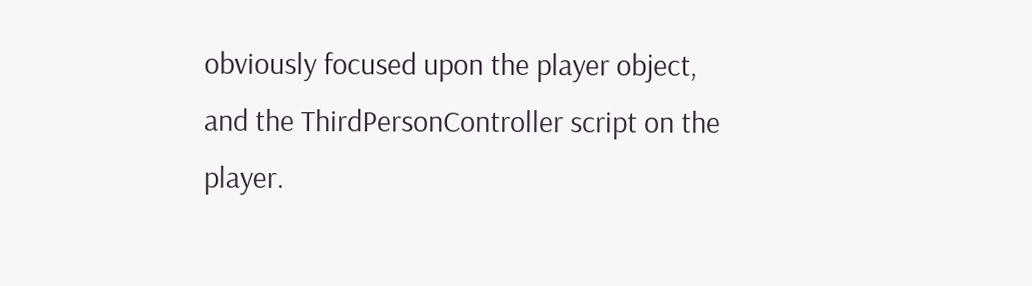obviously focused upon the player object, and the ThirdPersonController script on the player.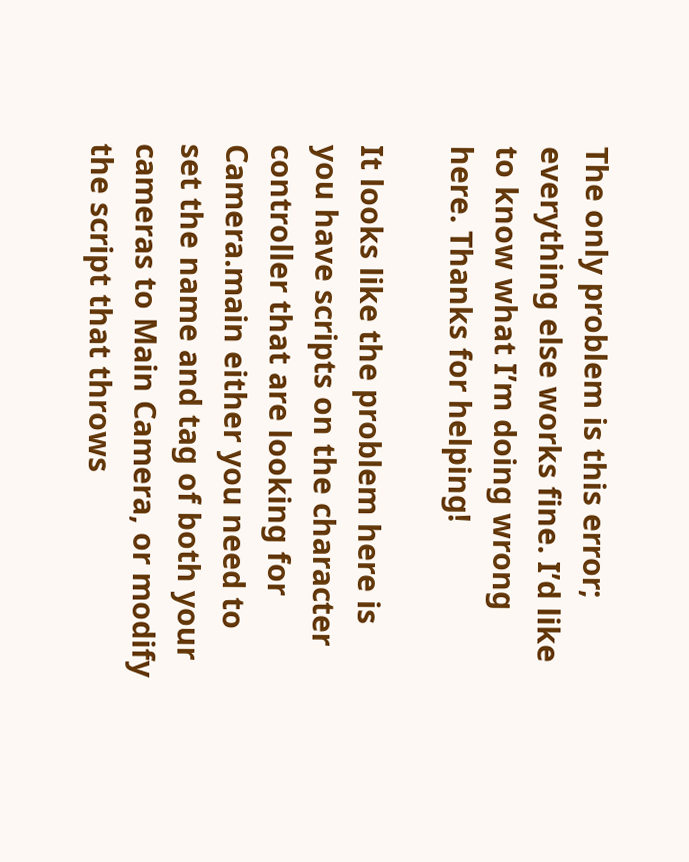The only problem is this error; everything else works fine. I’d like to know what I’m doing wrong here. Thanks for helping!

It looks like the problem here is you have scripts on the character controller that are looking for Camera.main either you need to set the name and tag of both your cameras to Main Camera, or modify the script that throws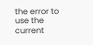the error to use the current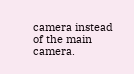camera instead of the main camera.